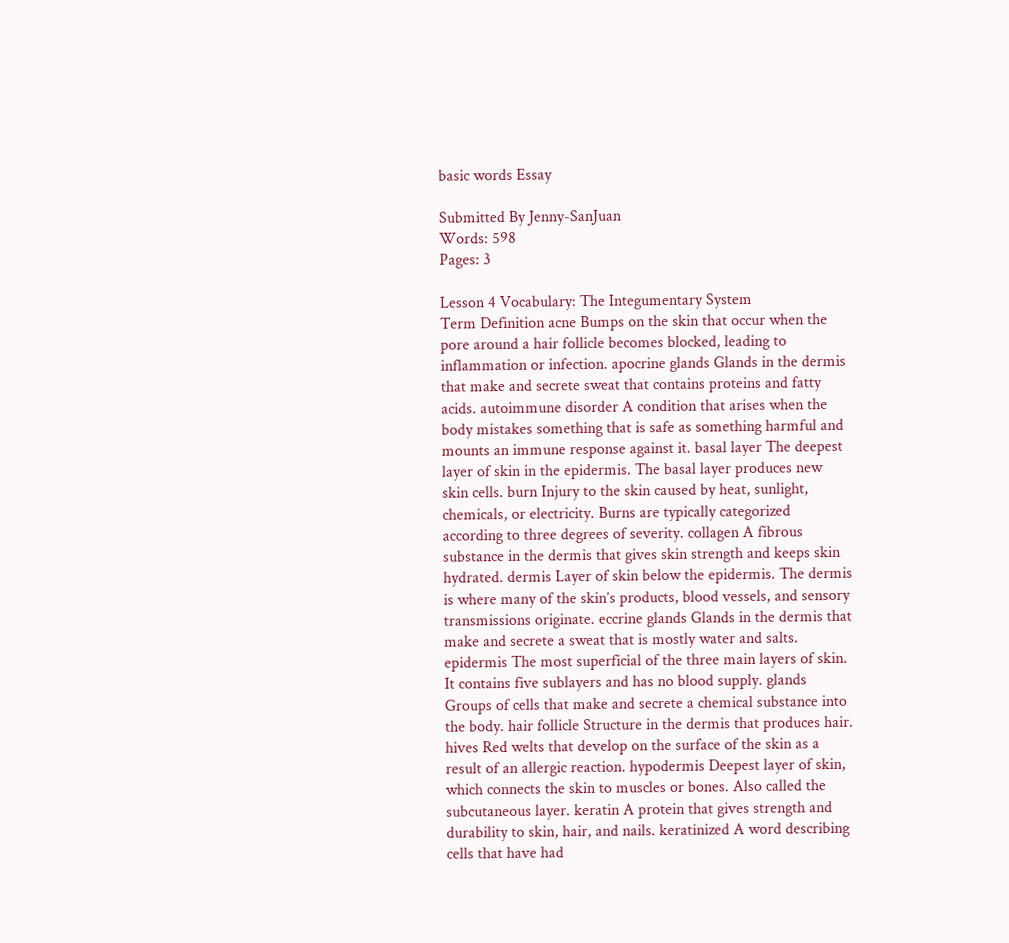basic words Essay

Submitted By Jenny-SanJuan
Words: 598
Pages: 3

Lesson 4 Vocabulary: The Integumentary System
Term Definition acne Bumps on the skin that occur when the pore around a hair follicle becomes blocked, leading to inflammation or infection. apocrine glands Glands in the dermis that make and secrete sweat that contains proteins and fatty acids. autoimmune disorder A condition that arises when the body mistakes something that is safe as something harmful and mounts an immune response against it. basal layer The deepest layer of skin in the epidermis. The basal layer produces new skin cells. burn Injury to the skin caused by heat, sunlight, chemicals, or electricity. Burns are typically categorized according to three degrees of severity. collagen A fibrous substance in the dermis that gives skin strength and keeps skin hydrated. dermis Layer of skin below the epidermis. The dermis is where many of the skin’s products, blood vessels, and sensory transmissions originate. eccrine glands Glands in the dermis that make and secrete a sweat that is mostly water and salts. epidermis The most superficial of the three main layers of skin. It contains five sublayers and has no blood supply. glands Groups of cells that make and secrete a chemical substance into the body. hair follicle Structure in the dermis that produces hair. hives Red welts that develop on the surface of the skin as a result of an allergic reaction. hypodermis Deepest layer of skin, which connects the skin to muscles or bones. Also called the subcutaneous layer. keratin A protein that gives strength and durability to skin, hair, and nails. keratinized A word describing cells that have had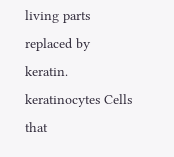living parts replaced by keratin. keratinocytes Cells that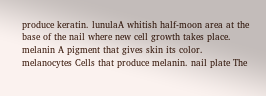produce keratin. lunulaA whitish half-moon area at the base of the nail where new cell growth takes place. melanin A pigment that gives skin its color. melanocytes Cells that produce melanin. nail plate The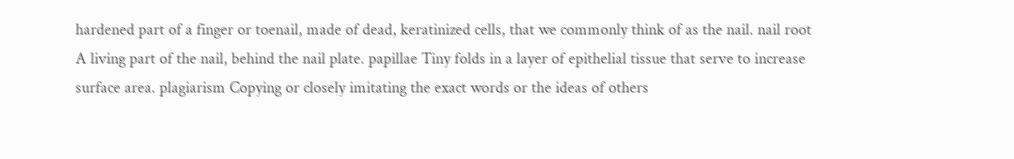hardened part of a finger or toenail, made of dead, keratinized cells, that we commonly think of as the nail. nail root A living part of the nail, behind the nail plate. papillae Tiny folds in a layer of epithelial tissue that serve to increase surface area. plagiarism Copying or closely imitating the exact words or the ideas of others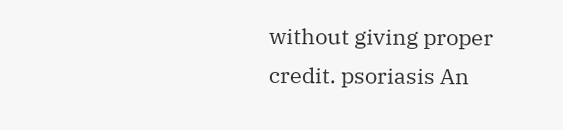without giving proper credit. psoriasis An